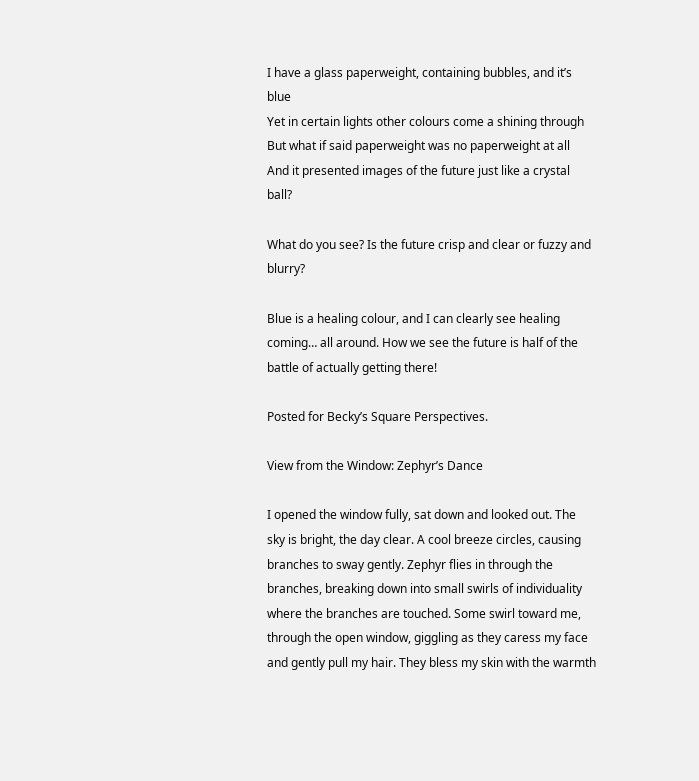I have a glass paperweight, containing bubbles, and it’s blue
Yet in certain lights other colours come a shining through
But what if said paperweight was no paperweight at all
And it presented images of the future just like a crystal ball?

What do you see? Is the future crisp and clear or fuzzy and blurry?

Blue is a healing colour, and I can clearly see healing coming… all around. How we see the future is half of the battle of actually getting there!

Posted for Becky’s Square Perspectives.

View from the Window: Zephyr’s Dance

I opened the window fully, sat down and looked out. The sky is bright, the day clear. A cool breeze circles, causing branches to sway gently. Zephyr flies in through the branches, breaking down into small swirls of individuality where the branches are touched. Some swirl toward me, through the open window, giggling as they caress my face and gently pull my hair. They bless my skin with the warmth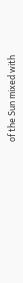of the Sun mixed with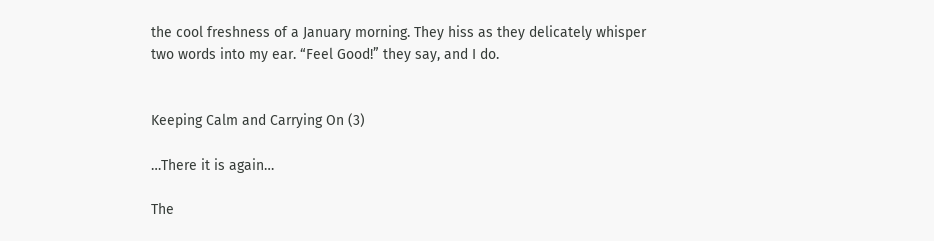the cool freshness of a January morning. They hiss as they delicately whisper two words into my ear. “Feel Good!” they say, and I do.


Keeping Calm and Carrying On (3)

…There it is again…

The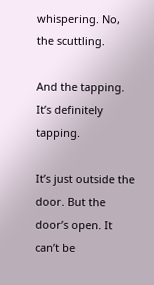whispering. No, the scuttling.

And the tapping. It’s definitely tapping.

It’s just outside the door. But the door’s open. It can’t be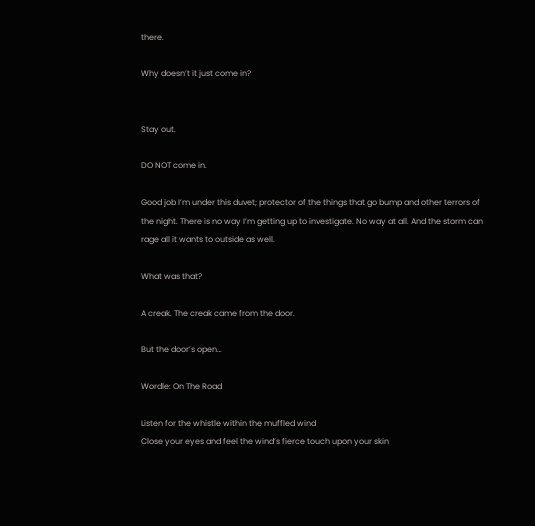there.

Why doesn’t it just come in?


Stay out.

DO NOT come in.

Good job I’m under this duvet; protector of the things that go bump and other terrors of the night. There is no way I’m getting up to investigate. No way at all. And the storm can rage all it wants to outside as well.

What was that?

A creak. The creak came from the door.

But the door’s open…

Wordle: On The Road

Listen for the whistle within the muffled wind
Close your eyes and feel the wind’s fierce touch upon your skin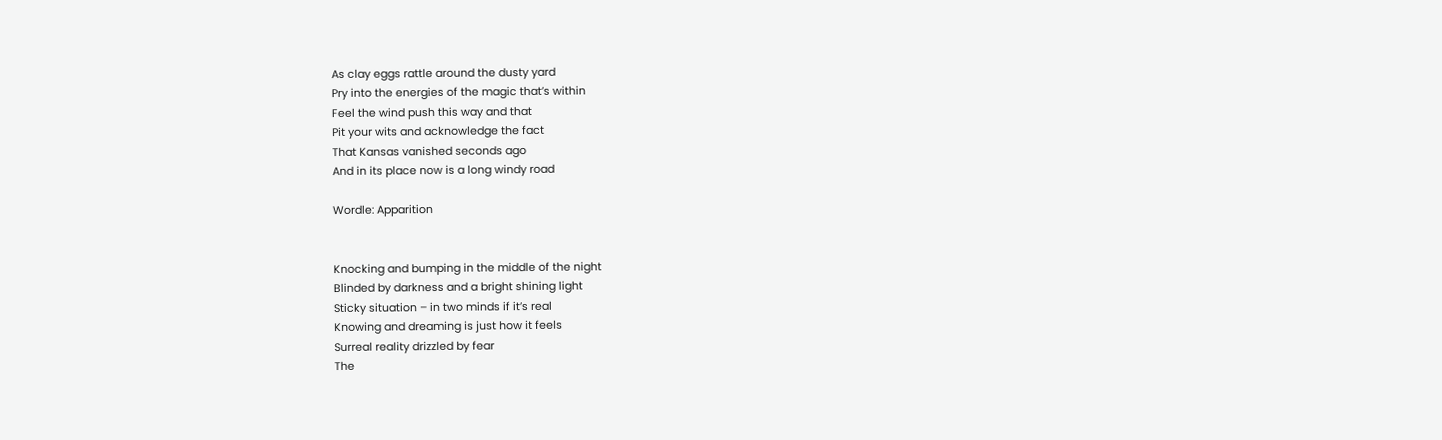As clay eggs rattle around the dusty yard
Pry into the energies of the magic that’s within
Feel the wind push this way and that
Pit your wits and acknowledge the fact
That Kansas vanished seconds ago
And in its place now is a long windy road

Wordle: Apparition


Knocking and bumping in the middle of the night
Blinded by darkness and a bright shining light
Sticky situation – in two minds if it’s real
Knowing and dreaming is just how it feels
Surreal reality drizzled by fear
The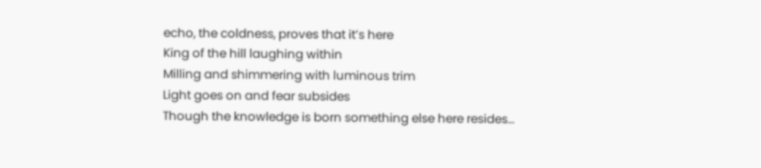echo, the coldness, proves that it’s here
King of the hill laughing within
Milling and shimmering with luminous trim
Light goes on and fear subsides
Though the knowledge is born something else here resides…